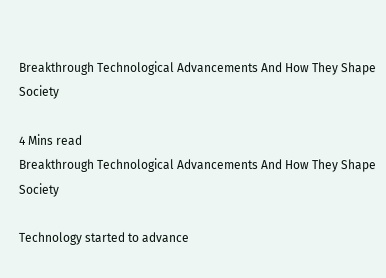Breakthrough Technological Advancements And How They Shape Society

4 Mins read
Breakthrough Technological Advancements And How They Shape Society

Technology started to advance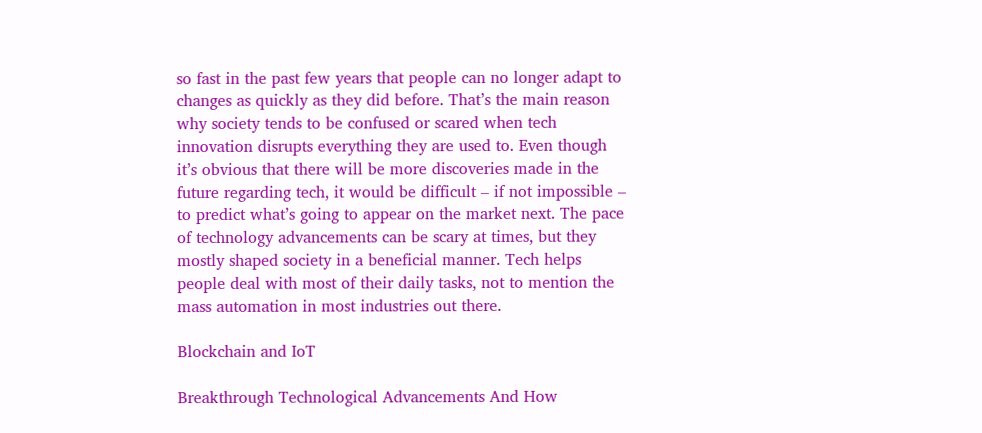so fast in the past few years that people can no longer adapt to changes as quickly as they did before. That’s the main reason why society tends to be confused or scared when tech innovation disrupts everything they are used to. Even though it’s obvious that there will be more discoveries made in the future regarding tech, it would be difficult – if not impossible – to predict what’s going to appear on the market next. The pace of technology advancements can be scary at times, but they mostly shaped society in a beneficial manner. Tech helps people deal with most of their daily tasks, not to mention the mass automation in most industries out there.

Blockchain and IoT

Breakthrough Technological Advancements And How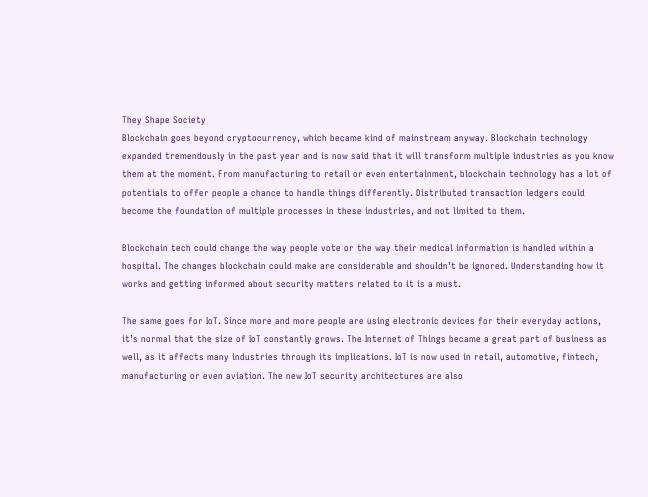They Shape Society
Blockchain goes beyond cryptocurrency, which became kind of mainstream anyway. Blockchain technology expanded tremendously in the past year and is now said that it will transform multiple industries as you know them at the moment. From manufacturing to retail or even entertainment, blockchain technology has a lot of potentials to offer people a chance to handle things differently. Distributed transaction ledgers could become the foundation of multiple processes in these industries, and not limited to them.

Blockchain tech could change the way people vote or the way their medical information is handled within a hospital. The changes blockchain could make are considerable and shouldn’t be ignored. Understanding how it works and getting informed about security matters related to it is a must.

The same goes for IoT. Since more and more people are using electronic devices for their everyday actions, it’s normal that the size of IoT constantly grows. The Internet of Things became a great part of business as well, as it affects many industries through its implications. IoT is now used in retail, automotive, fintech, manufacturing or even aviation. The new IoT security architectures are also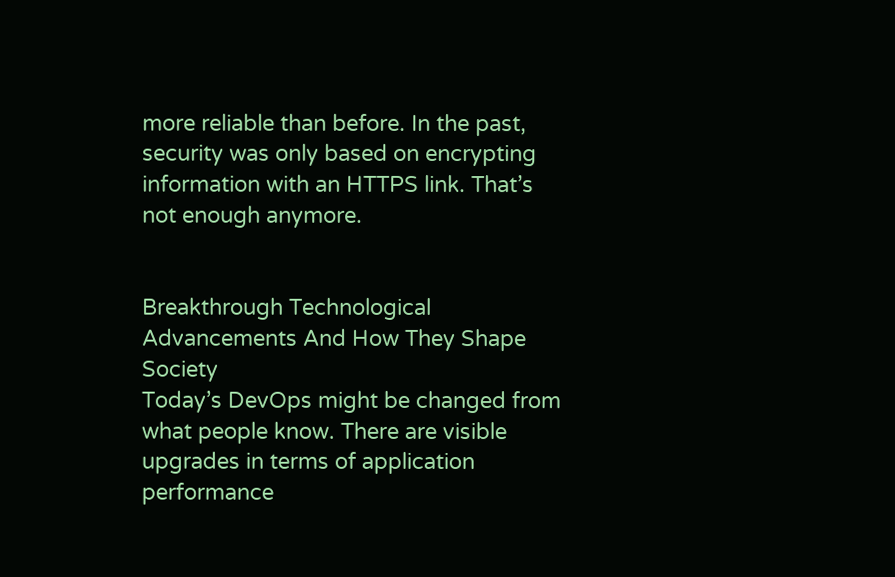more reliable than before. In the past, security was only based on encrypting information with an HTTPS link. That’s not enough anymore.


Breakthrough Technological Advancements And How They Shape Society
Today’s DevOps might be changed from what people know. There are visible upgrades in terms of application performance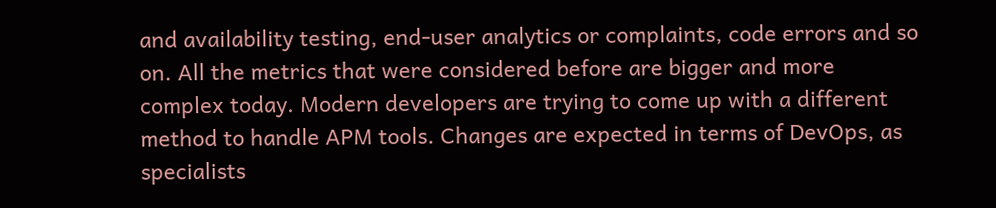and availability testing, end-user analytics or complaints, code errors and so on. All the metrics that were considered before are bigger and more complex today. Modern developers are trying to come up with a different method to handle APM tools. Changes are expected in terms of DevOps, as specialists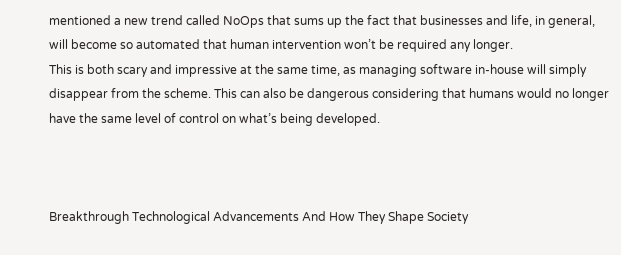mentioned a new trend called NoOps that sums up the fact that businesses and life, in general, will become so automated that human intervention won’t be required any longer.
This is both scary and impressive at the same time, as managing software in-house will simply disappear from the scheme. This can also be dangerous considering that humans would no longer have the same level of control on what’s being developed.



Breakthrough Technological Advancements And How They Shape Society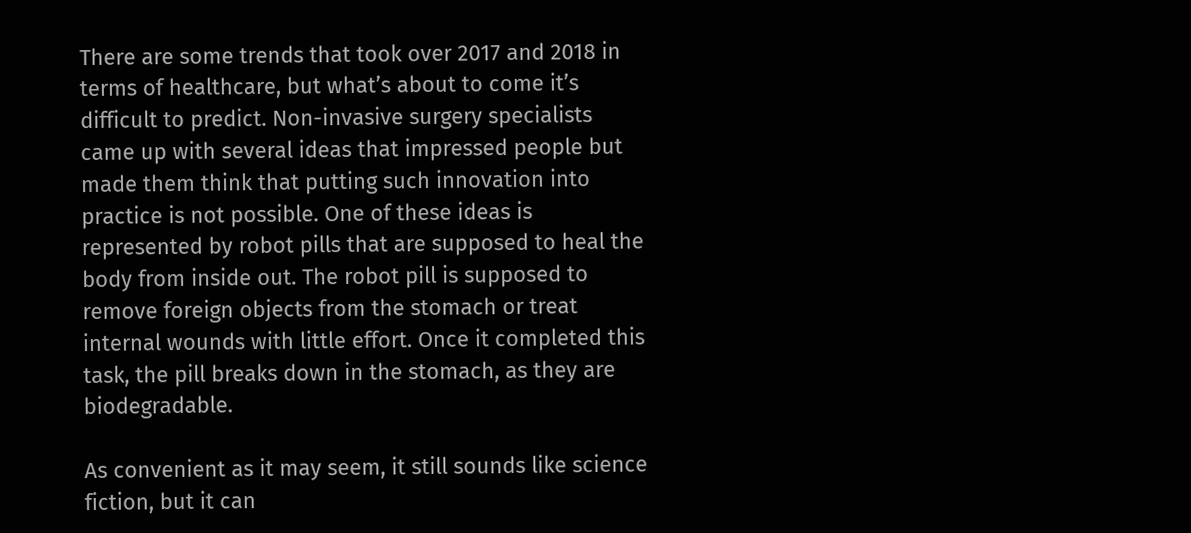There are some trends that took over 2017 and 2018 in terms of healthcare, but what’s about to come it’s difficult to predict. Non-invasive surgery specialists came up with several ideas that impressed people but made them think that putting such innovation into practice is not possible. One of these ideas is represented by robot pills that are supposed to heal the body from inside out. The robot pill is supposed to remove foreign objects from the stomach or treat internal wounds with little effort. Once it completed this task, the pill breaks down in the stomach, as they are biodegradable.

As convenient as it may seem, it still sounds like science fiction, but it can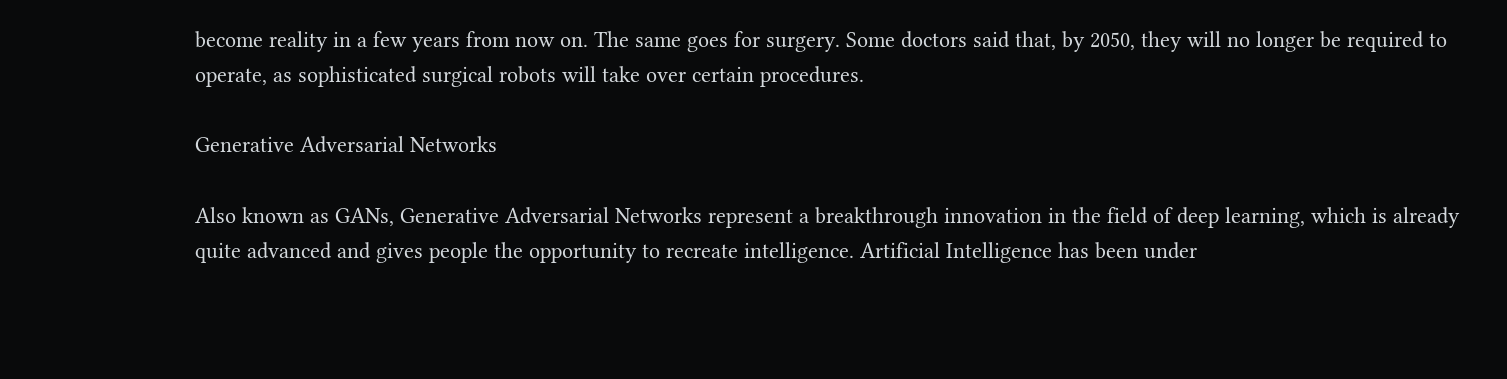become reality in a few years from now on. The same goes for surgery. Some doctors said that, by 2050, they will no longer be required to operate, as sophisticated surgical robots will take over certain procedures.

Generative Adversarial Networks

Also known as GANs, Generative Adversarial Networks represent a breakthrough innovation in the field of deep learning, which is already quite advanced and gives people the opportunity to recreate intelligence. Artificial Intelligence has been under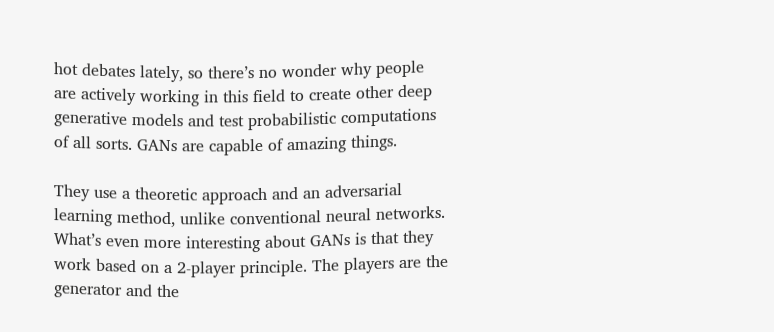hot debates lately, so there’s no wonder why people are actively working in this field to create other deep generative models and test probabilistic computations of all sorts. GANs are capable of amazing things.

They use a theoretic approach and an adversarial learning method, unlike conventional neural networks. What’s even more interesting about GANs is that they work based on a 2-player principle. The players are the generator and the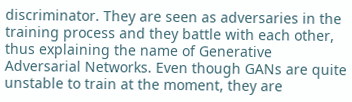discriminator. They are seen as adversaries in the training process and they battle with each other, thus explaining the name of Generative Adversarial Networks. Even though GANs are quite unstable to train at the moment, they are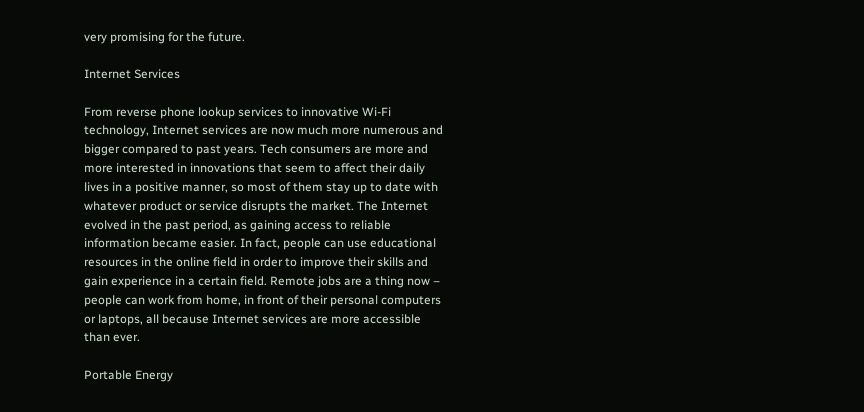very promising for the future.

Internet Services

From reverse phone lookup services to innovative Wi-Fi technology, Internet services are now much more numerous and bigger compared to past years. Tech consumers are more and more interested in innovations that seem to affect their daily lives in a positive manner, so most of them stay up to date with whatever product or service disrupts the market. The Internet evolved in the past period, as gaining access to reliable information became easier. In fact, people can use educational resources in the online field in order to improve their skills and gain experience in a certain field. Remote jobs are a thing now – people can work from home, in front of their personal computers or laptops, all because Internet services are more accessible than ever.

Portable Energy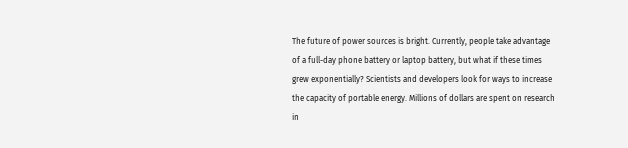The future of power sources is bright. Currently, people take advantage of a full-day phone battery or laptop battery, but what if these times grew exponentially? Scientists and developers look for ways to increase the capacity of portable energy. Millions of dollars are spent on research in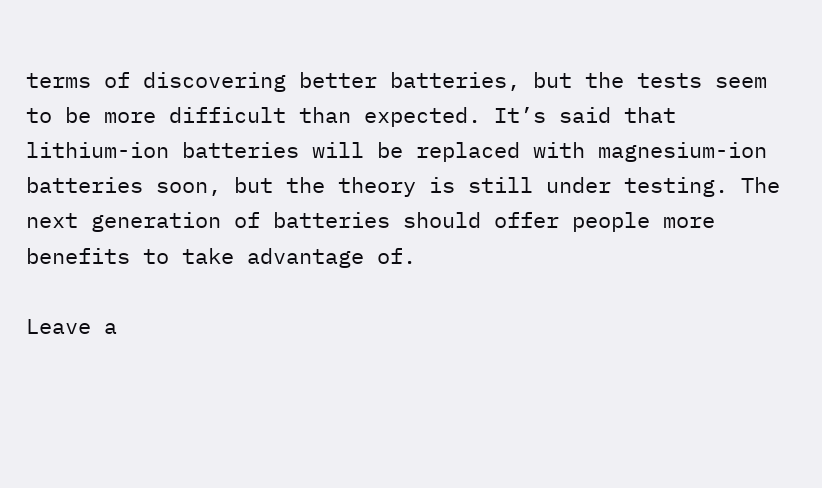terms of discovering better batteries, but the tests seem to be more difficult than expected. It’s said that lithium-ion batteries will be replaced with magnesium-ion batteries soon, but the theory is still under testing. The next generation of batteries should offer people more benefits to take advantage of.

Leave a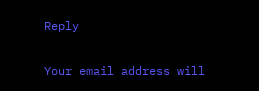Reply

Your email address will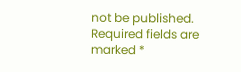not be published. Required fields are marked *